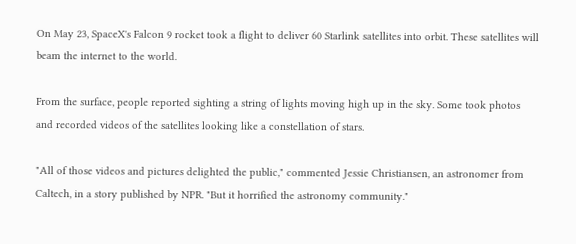On May 23, SpaceX's Falcon 9 rocket took a flight to deliver 60 Starlink satellites into orbit. These satellites will beam the internet to the world.

From the surface, people reported sighting a string of lights moving high up in the sky. Some took photos and recorded videos of the satellites looking like a constellation of stars.

"All of those videos and pictures delighted the public," commented Jessie Christiansen, an astronomer from Caltech, in a story published by NPR. "But it horrified the astronomy community."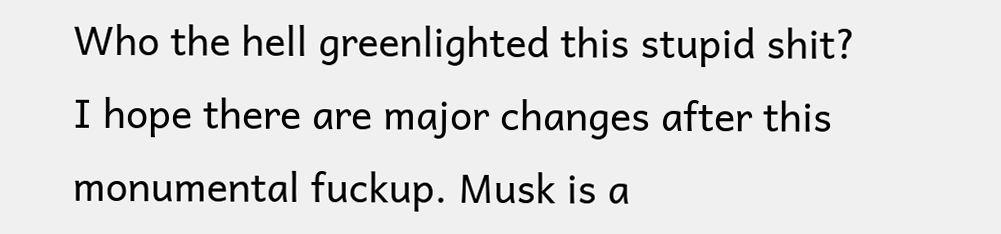Who the hell greenlighted this stupid shit? I hope there are major changes after this monumental fuckup. Musk is a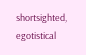shortsighted, egotistical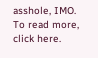asshole, IMO. To read more, click here.